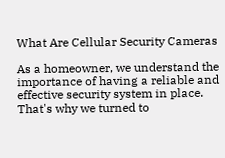What Are Cellular Security Cameras

As a homeowner, we understand the importance of having a reliable and effective security system in place. That's why we turned to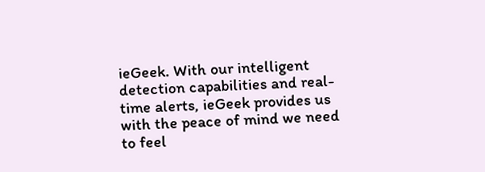ieGeek. With our intelligent detection capabilities and real-time alerts, ieGeek provides us with the peace of mind we need to feel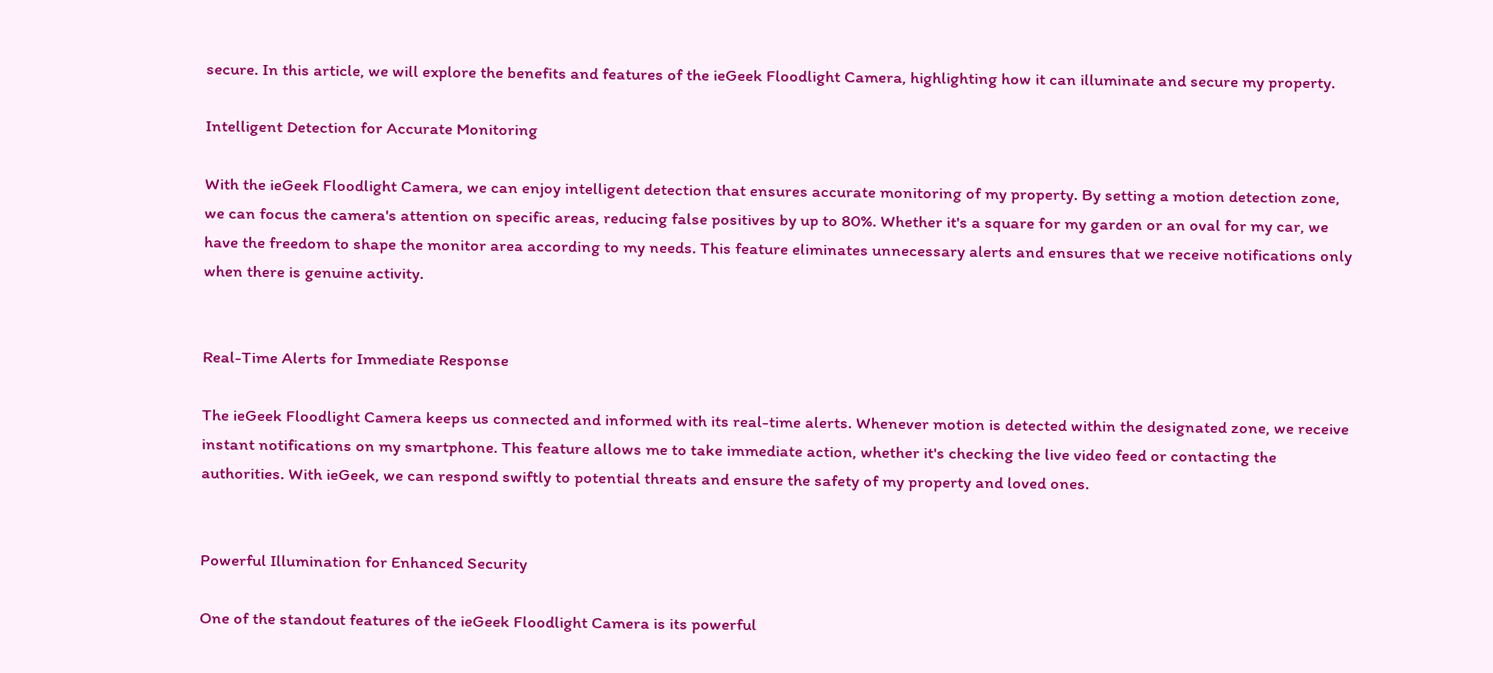secure. In this article, we will explore the benefits and features of the ieGeek Floodlight Camera, highlighting how it can illuminate and secure my property.

Intelligent Detection for Accurate Monitoring

With the ieGeek Floodlight Camera, we can enjoy intelligent detection that ensures accurate monitoring of my property. By setting a motion detection zone, we can focus the camera's attention on specific areas, reducing false positives by up to 80%. Whether it's a square for my garden or an oval for my car, we have the freedom to shape the monitor area according to my needs. This feature eliminates unnecessary alerts and ensures that we receive notifications only when there is genuine activity.


Real-Time Alerts for Immediate Response

The ieGeek Floodlight Camera keeps us connected and informed with its real-time alerts. Whenever motion is detected within the designated zone, we receive instant notifications on my smartphone. This feature allows me to take immediate action, whether it's checking the live video feed or contacting the authorities. With ieGeek, we can respond swiftly to potential threats and ensure the safety of my property and loved ones.


Powerful Illumination for Enhanced Security

One of the standout features of the ieGeek Floodlight Camera is its powerful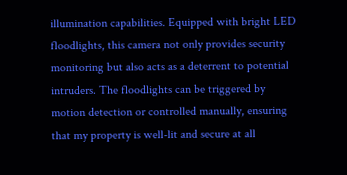illumination capabilities. Equipped with bright LED floodlights, this camera not only provides security monitoring but also acts as a deterrent to potential intruders. The floodlights can be triggered by motion detection or controlled manually, ensuring that my property is well-lit and secure at all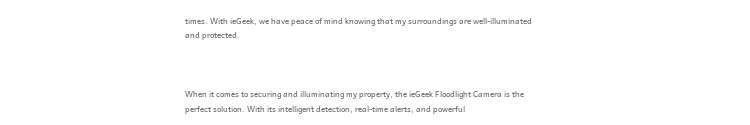times. With ieGeek, we have peace of mind knowing that my surroundings are well-illuminated and protected.



When it comes to securing and illuminating my property, the ieGeek Floodlight Camera is the perfect solution. With its intelligent detection, real-time alerts, and powerful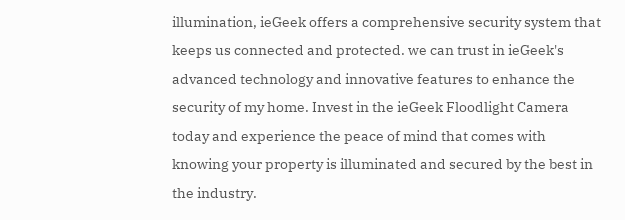illumination, ieGeek offers a comprehensive security system that keeps us connected and protected. we can trust in ieGeek's advanced technology and innovative features to enhance the security of my home. Invest in the ieGeek Floodlight Camera today and experience the peace of mind that comes with knowing your property is illuminated and secured by the best in the industry.